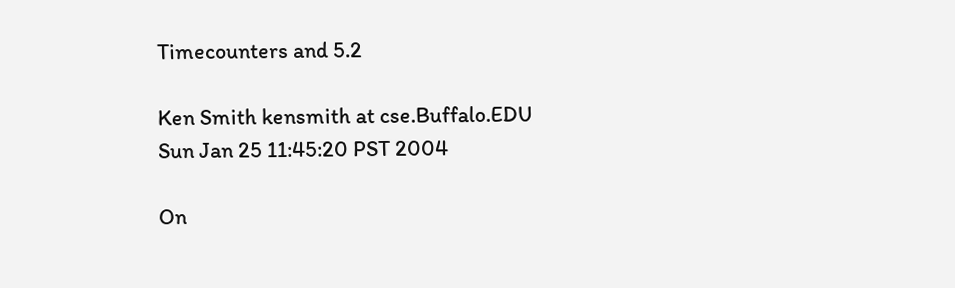Timecounters and 5.2

Ken Smith kensmith at cse.Buffalo.EDU
Sun Jan 25 11:45:20 PST 2004

On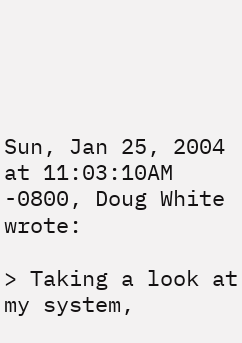Sun, Jan 25, 2004 at 11:03:10AM -0800, Doug White wrote:

> Taking a look at my system,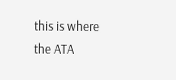this is where the ATA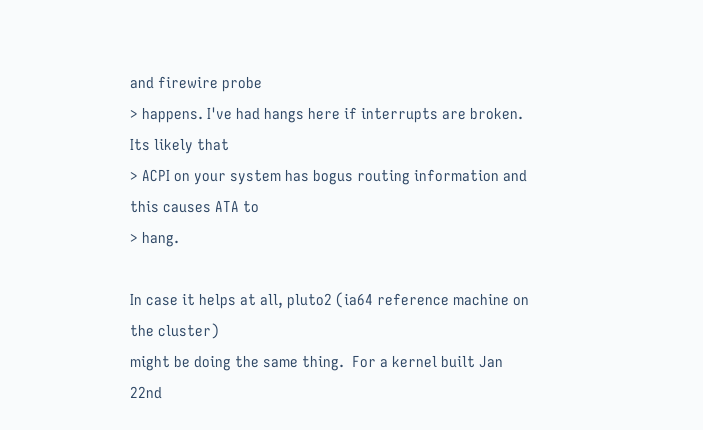and firewire probe
> happens. I've had hangs here if interrupts are broken. Its likely that
> ACPI on your system has bogus routing information and this causes ATA to
> hang.

In case it helps at all, pluto2 (ia64 reference machine on the cluster)
might be doing the same thing.  For a kernel built Jan 22nd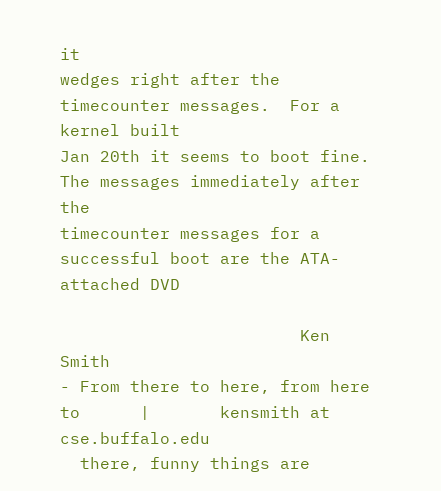it
wedges right after the timecounter messages.  For a kernel built
Jan 20th it seems to boot fine.  The messages immediately after the
timecounter messages for a successful boot are the ATA-attached DVD

                        Ken Smith
- From there to here, from here to      |       kensmith at cse.buffalo.edu
  there, funny things are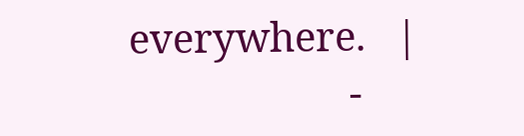everywhere.   |
                      -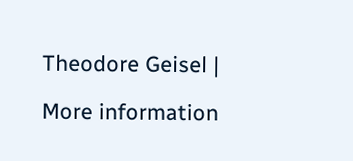Theodore Geisel |

More information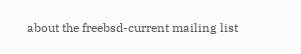about the freebsd-current mailing list